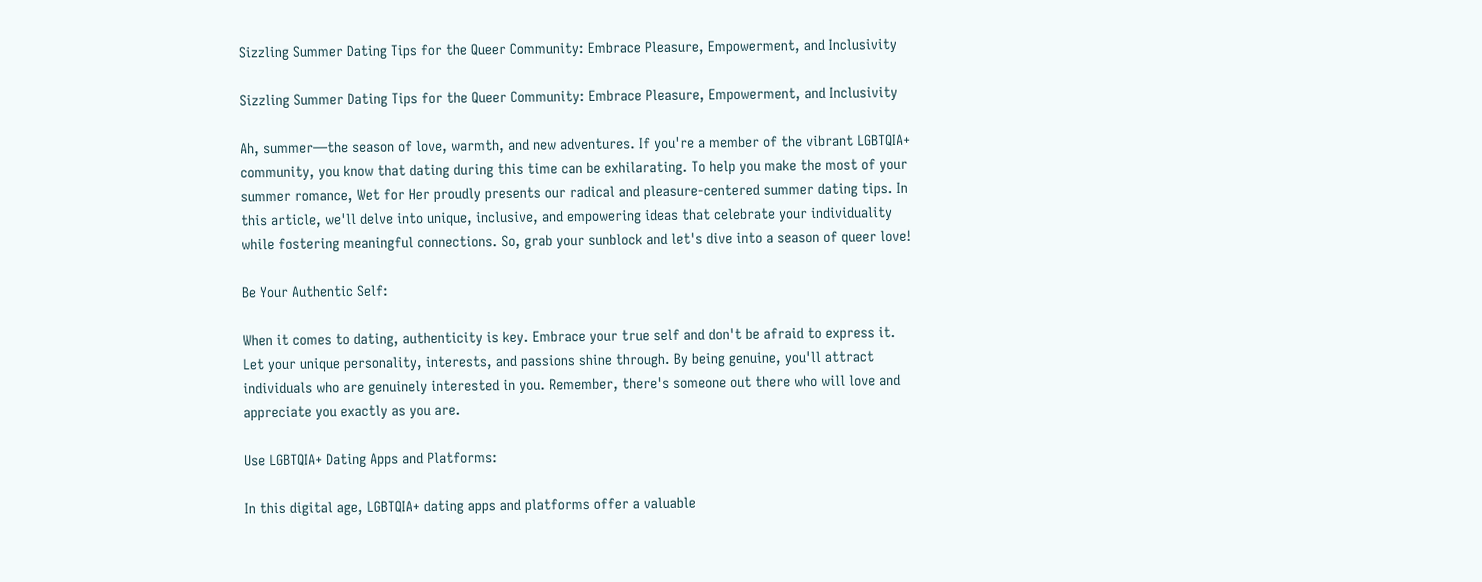Sizzling Summer Dating Tips for the Queer Community: Embrace Pleasure, Empowerment, and Inclusivity

Sizzling Summer Dating Tips for the Queer Community: Embrace Pleasure, Empowerment, and Inclusivity

Ah, summer—the season of love, warmth, and new adventures. If you're a member of the vibrant LGBTQIA+ community, you know that dating during this time can be exhilarating. To help you make the most of your summer romance, Wet for Her proudly presents our radical and pleasure-centered summer dating tips. In this article, we'll delve into unique, inclusive, and empowering ideas that celebrate your individuality while fostering meaningful connections. So, grab your sunblock and let's dive into a season of queer love!

Be Your Authentic Self:

When it comes to dating, authenticity is key. Embrace your true self and don't be afraid to express it. Let your unique personality, interests, and passions shine through. By being genuine, you'll attract individuals who are genuinely interested in you. Remember, there's someone out there who will love and appreciate you exactly as you are.

Use LGBTQIA+ Dating Apps and Platforms:

In this digital age, LGBTQIA+ dating apps and platforms offer a valuable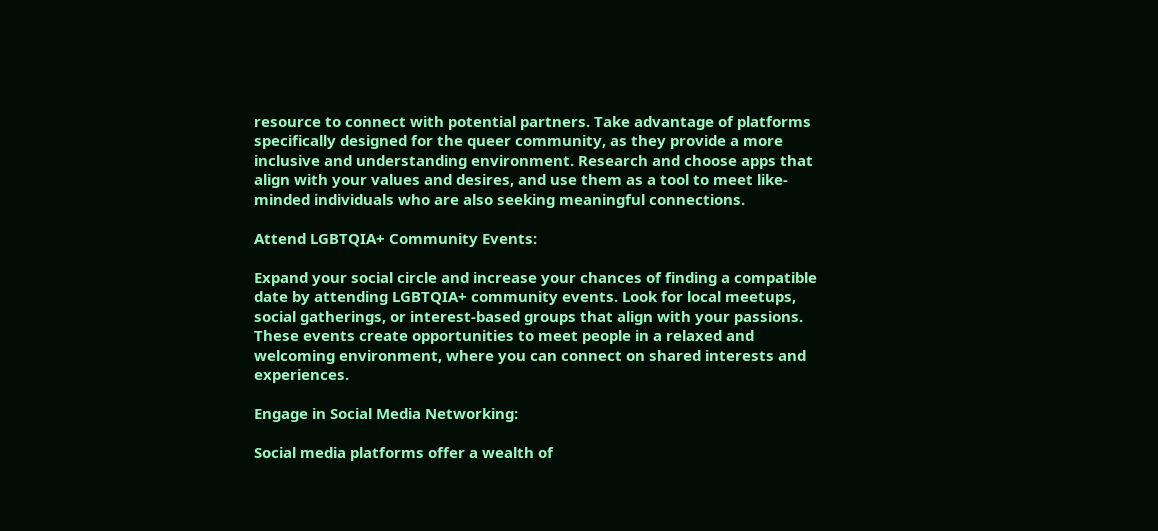resource to connect with potential partners. Take advantage of platforms specifically designed for the queer community, as they provide a more inclusive and understanding environment. Research and choose apps that align with your values and desires, and use them as a tool to meet like-minded individuals who are also seeking meaningful connections.

Attend LGBTQIA+ Community Events:

Expand your social circle and increase your chances of finding a compatible date by attending LGBTQIA+ community events. Look for local meetups, social gatherings, or interest-based groups that align with your passions. These events create opportunities to meet people in a relaxed and welcoming environment, where you can connect on shared interests and experiences.

Engage in Social Media Networking:

Social media platforms offer a wealth of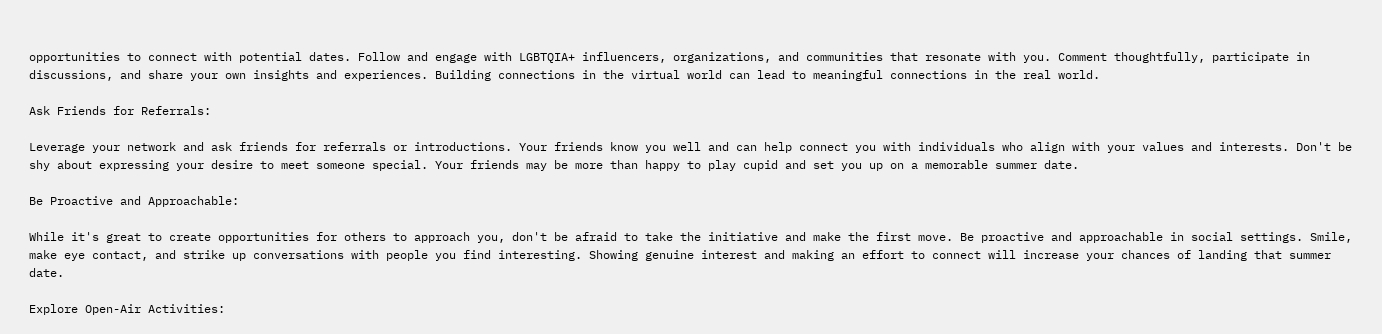opportunities to connect with potential dates. Follow and engage with LGBTQIA+ influencers, organizations, and communities that resonate with you. Comment thoughtfully, participate in discussions, and share your own insights and experiences. Building connections in the virtual world can lead to meaningful connections in the real world.

Ask Friends for Referrals:

Leverage your network and ask friends for referrals or introductions. Your friends know you well and can help connect you with individuals who align with your values and interests. Don't be shy about expressing your desire to meet someone special. Your friends may be more than happy to play cupid and set you up on a memorable summer date.

Be Proactive and Approachable:

While it's great to create opportunities for others to approach you, don't be afraid to take the initiative and make the first move. Be proactive and approachable in social settings. Smile, make eye contact, and strike up conversations with people you find interesting. Showing genuine interest and making an effort to connect will increase your chances of landing that summer date.

Explore Open-Air Activities: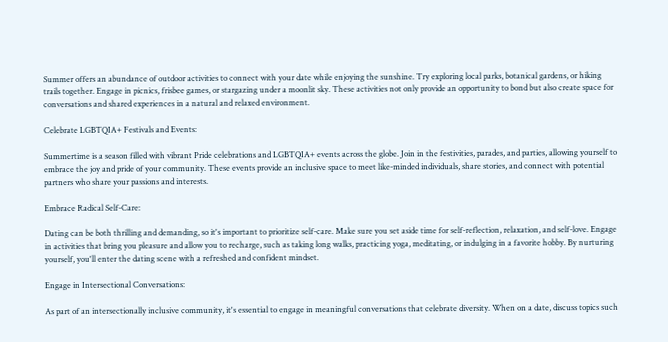Summer offers an abundance of outdoor activities to connect with your date while enjoying the sunshine. Try exploring local parks, botanical gardens, or hiking trails together. Engage in picnics, frisbee games, or stargazing under a moonlit sky. These activities not only provide an opportunity to bond but also create space for conversations and shared experiences in a natural and relaxed environment.

Celebrate LGBTQIA+ Festivals and Events:

Summertime is a season filled with vibrant Pride celebrations and LGBTQIA+ events across the globe. Join in the festivities, parades, and parties, allowing yourself to embrace the joy and pride of your community. These events provide an inclusive space to meet like-minded individuals, share stories, and connect with potential partners who share your passions and interests.

Embrace Radical Self-Care:

Dating can be both thrilling and demanding, so it's important to prioritize self-care. Make sure you set aside time for self-reflection, relaxation, and self-love. Engage in activities that bring you pleasure and allow you to recharge, such as taking long walks, practicing yoga, meditating, or indulging in a favorite hobby. By nurturing yourself, you'll enter the dating scene with a refreshed and confident mindset.

Engage in Intersectional Conversations:

As part of an intersectionally inclusive community, it's essential to engage in meaningful conversations that celebrate diversity. When on a date, discuss topics such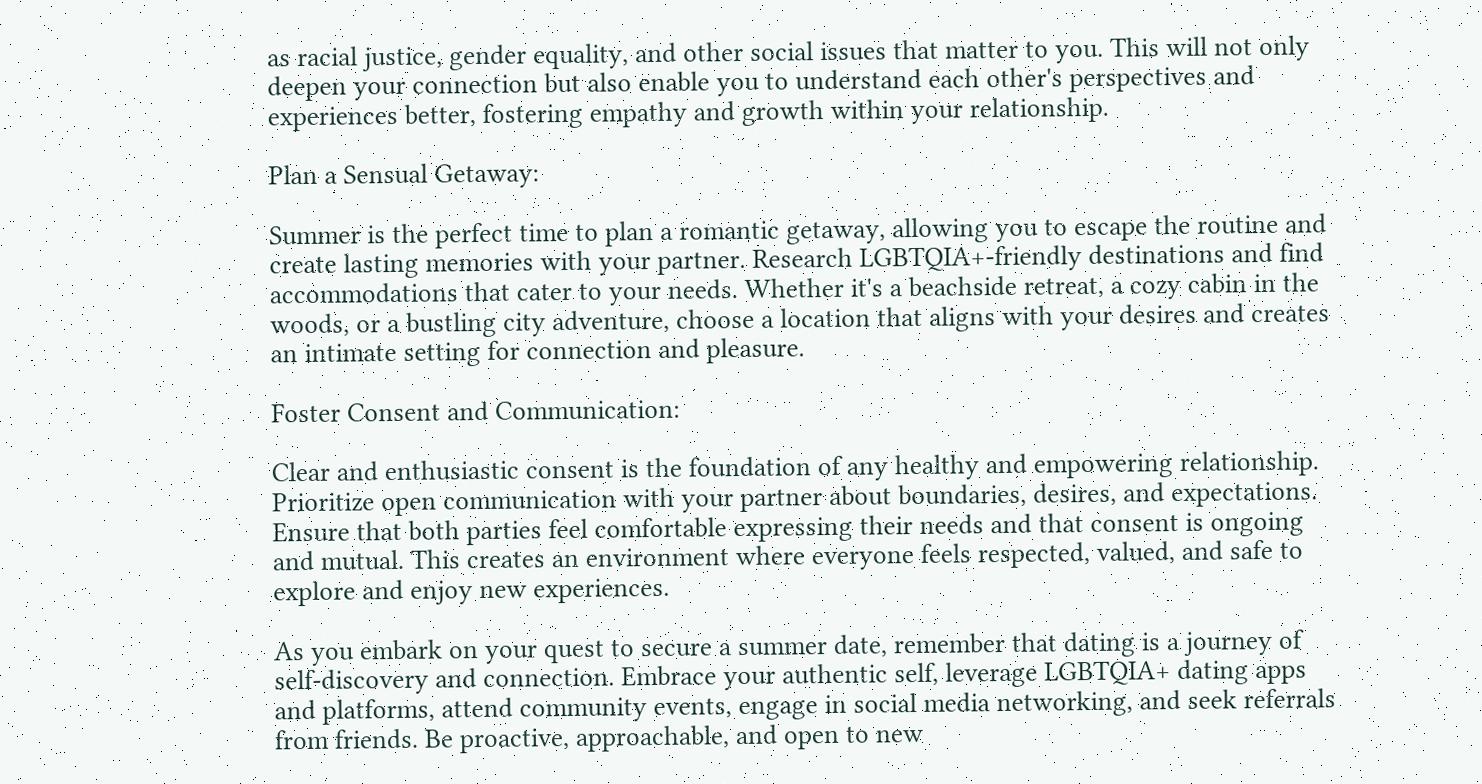as racial justice, gender equality, and other social issues that matter to you. This will not only deepen your connection but also enable you to understand each other's perspectives and experiences better, fostering empathy and growth within your relationship.

Plan a Sensual Getaway:

Summer is the perfect time to plan a romantic getaway, allowing you to escape the routine and create lasting memories with your partner. Research LGBTQIA+-friendly destinations and find accommodations that cater to your needs. Whether it's a beachside retreat, a cozy cabin in the woods, or a bustling city adventure, choose a location that aligns with your desires and creates an intimate setting for connection and pleasure.

Foster Consent and Communication:

Clear and enthusiastic consent is the foundation of any healthy and empowering relationship. Prioritize open communication with your partner about boundaries, desires, and expectations. Ensure that both parties feel comfortable expressing their needs and that consent is ongoing and mutual. This creates an environment where everyone feels respected, valued, and safe to explore and enjoy new experiences.

As you embark on your quest to secure a summer date, remember that dating is a journey of self-discovery and connection. Embrace your authentic self, leverage LGBTQIA+ dating apps and platforms, attend community events, engage in social media networking, and seek referrals from friends. Be proactive, approachable, and open to new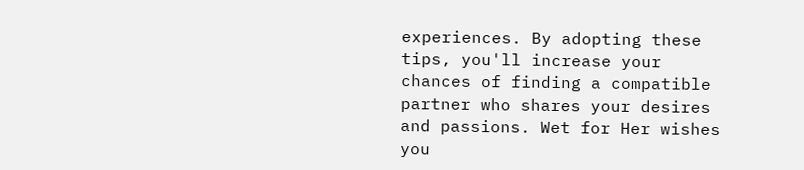experiences. By adopting these tips, you'll increase your chances of finding a compatible partner who shares your desires and passions. Wet for Her wishes you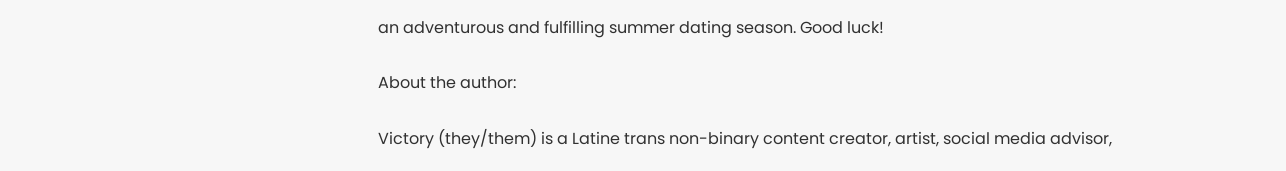an adventurous and fulfilling summer dating season. Good luck!

About the author:

Victory (they/them) is a Latine trans non-binary content creator, artist, social media advisor,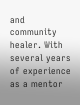and community healer. With several years of experience as a mentor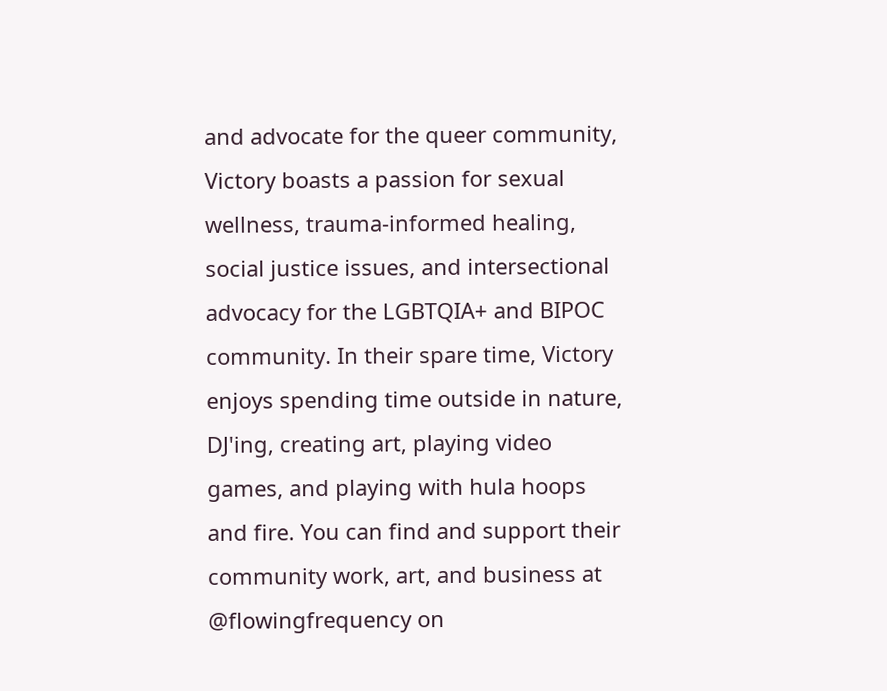and advocate for the queer community, Victory boasts a passion for sexual wellness, trauma-informed healing, social justice issues, and intersectional advocacy for the LGBTQIA+ and BIPOC community. In their spare time, Victory enjoys spending time outside in nature, DJ'ing, creating art, playing video games, and playing with hula hoops and fire. You can find and support their community work, art, and business at @flowingfrequency on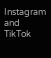Instagram and TikTok